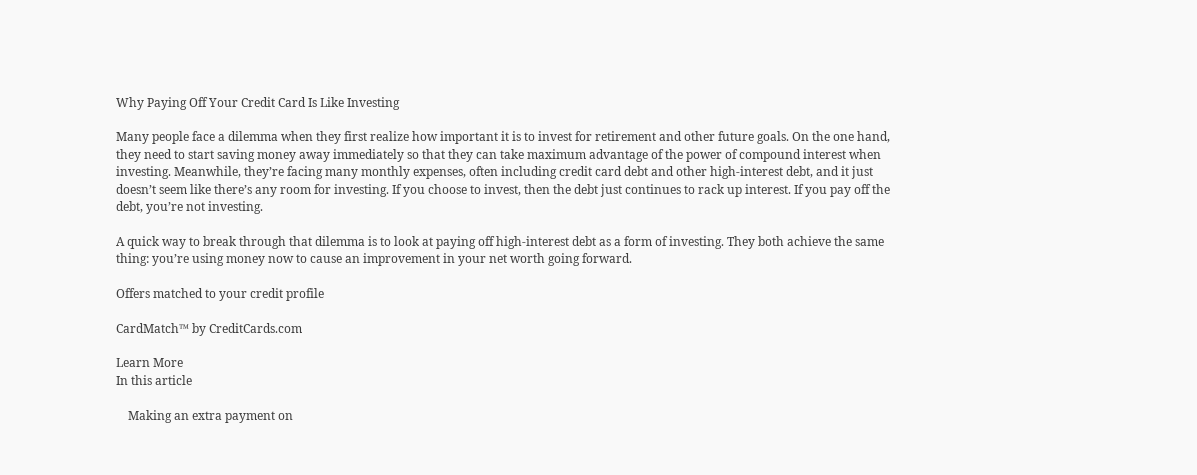Why Paying Off Your Credit Card Is Like Investing

Many people face a dilemma when they first realize how important it is to invest for retirement and other future goals. On the one hand, they need to start saving money away immediately so that they can take maximum advantage of the power of compound interest when investing. Meanwhile, they’re facing many monthly expenses, often including credit card debt and other high-interest debt, and it just doesn’t seem like there’s any room for investing. If you choose to invest, then the debt just continues to rack up interest. If you pay off the debt, you’re not investing.

A quick way to break through that dilemma is to look at paying off high-interest debt as a form of investing. They both achieve the same thing: you’re using money now to cause an improvement in your net worth going forward.

Offers matched to your credit profile

CardMatch™ by CreditCards.com

Learn More
In this article

    Making an extra payment on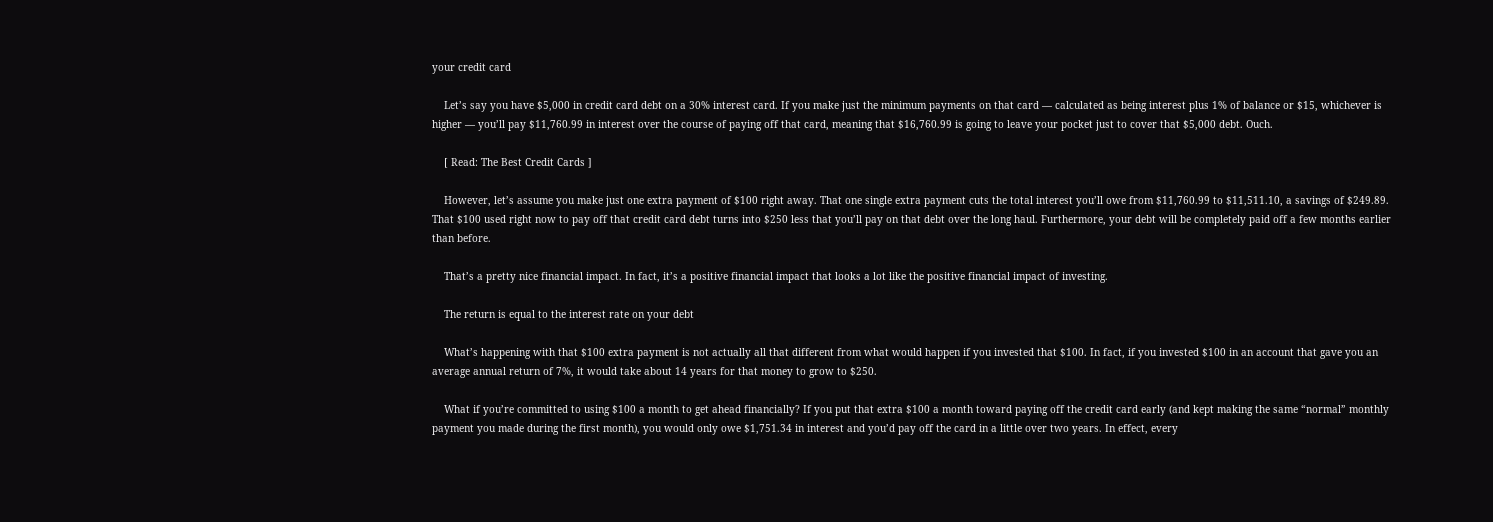your credit card

    Let’s say you have $5,000 in credit card debt on a 30% interest card. If you make just the minimum payments on that card — calculated as being interest plus 1% of balance or $15, whichever is higher — you’ll pay $11,760.99 in interest over the course of paying off that card, meaning that $16,760.99 is going to leave your pocket just to cover that $5,000 debt. Ouch.

    [ Read: The Best Credit Cards ]

    However, let’s assume you make just one extra payment of $100 right away. That one single extra payment cuts the total interest you’ll owe from $11,760.99 to $11,511.10, a savings of $249.89. That $100 used right now to pay off that credit card debt turns into $250 less that you’ll pay on that debt over the long haul. Furthermore, your debt will be completely paid off a few months earlier than before.

    That’s a pretty nice financial impact. In fact, it’s a positive financial impact that looks a lot like the positive financial impact of investing.

    The return is equal to the interest rate on your debt

    What’s happening with that $100 extra payment is not actually all that different from what would happen if you invested that $100. In fact, if you invested $100 in an account that gave you an average annual return of 7%, it would take about 14 years for that money to grow to $250.

    What if you’re committed to using $100 a month to get ahead financially? If you put that extra $100 a month toward paying off the credit card early (and kept making the same “normal” monthly payment you made during the first month), you would only owe $1,751.34 in interest and you’d pay off the card in a little over two years. In effect, every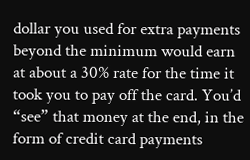dollar you used for extra payments beyond the minimum would earn at about a 30% rate for the time it took you to pay off the card. You’d “see” that money at the end, in the form of credit card payments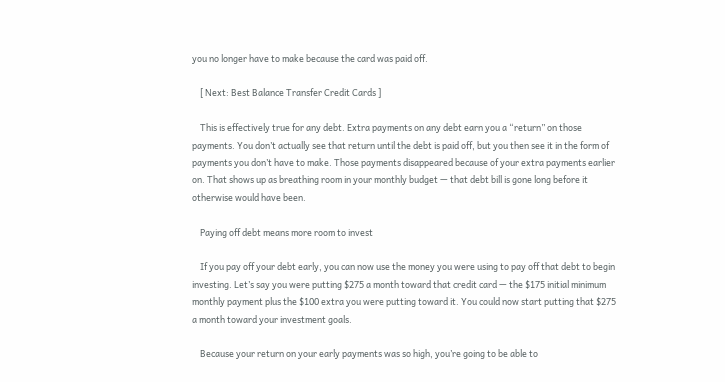you no longer have to make because the card was paid off.

    [ Next: Best Balance Transfer Credit Cards ]

    This is effectively true for any debt. Extra payments on any debt earn you a “return” on those payments. You don’t actually see that return until the debt is paid off, but you then see it in the form of payments you don’t have to make. Those payments disappeared because of your extra payments earlier on. That shows up as breathing room in your monthly budget — that debt bill is gone long before it otherwise would have been.

    Paying off debt means more room to invest

    If you pay off your debt early, you can now use the money you were using to pay off that debt to begin investing. Let’s say you were putting $275 a month toward that credit card — the $175 initial minimum monthly payment plus the $100 extra you were putting toward it. You could now start putting that $275 a month toward your investment goals.

    Because your return on your early payments was so high, you’re going to be able to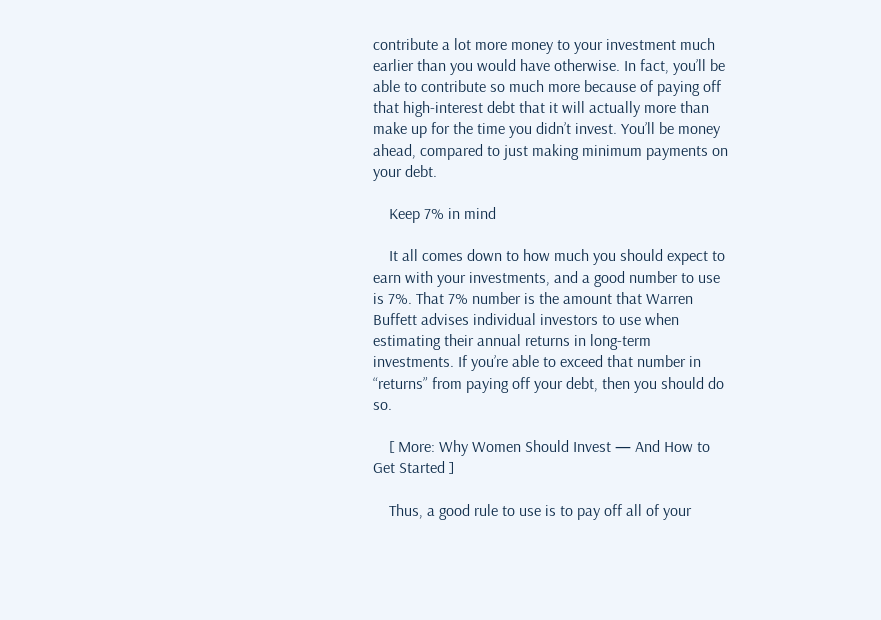contribute a lot more money to your investment much earlier than you would have otherwise. In fact, you’ll be able to contribute so much more because of paying off that high-interest debt that it will actually more than make up for the time you didn’t invest. You’ll be money ahead, compared to just making minimum payments on your debt.

    Keep 7% in mind

    It all comes down to how much you should expect to earn with your investments, and a good number to use is 7%. That 7% number is the amount that Warren Buffett advises individual investors to use when estimating their annual returns in long-term investments. If you’re able to exceed that number in “returns” from paying off your debt, then you should do so.

    [ More: Why Women Should Invest — And How to Get Started ]

    Thus, a good rule to use is to pay off all of your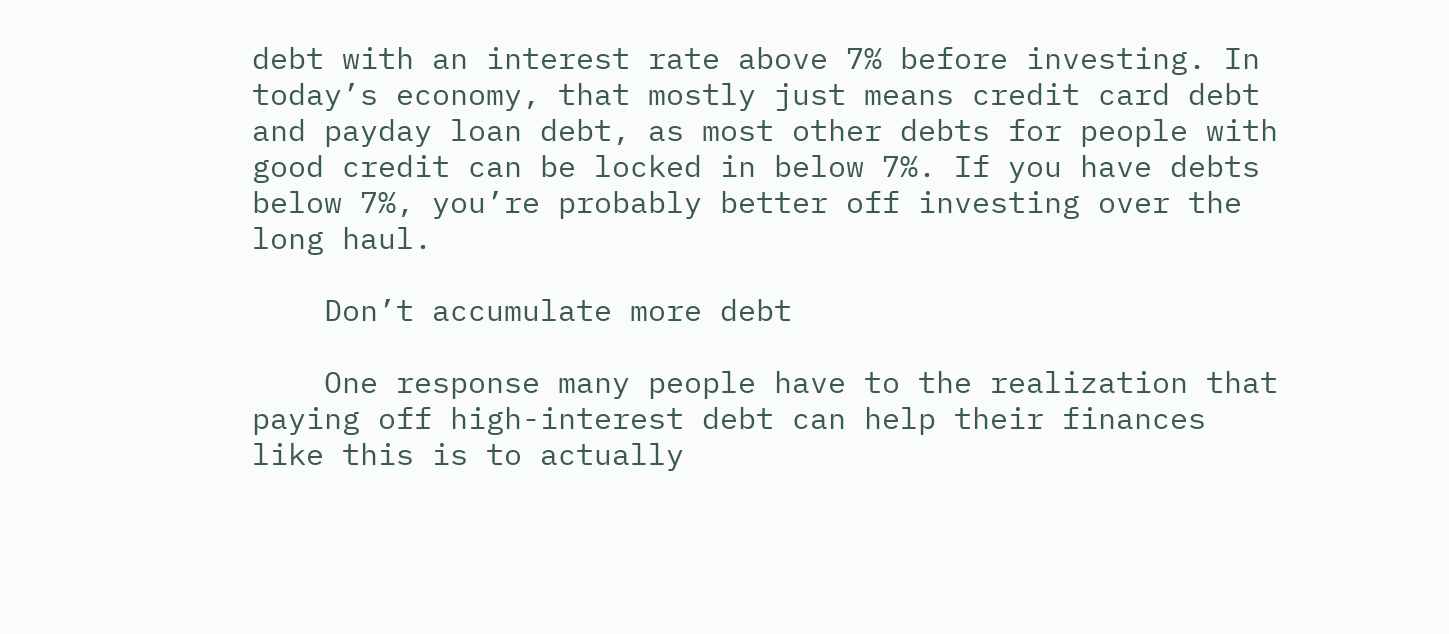debt with an interest rate above 7% before investing. In today’s economy, that mostly just means credit card debt and payday loan debt, as most other debts for people with good credit can be locked in below 7%. If you have debts below 7%, you’re probably better off investing over the long haul.

    Don’t accumulate more debt

    One response many people have to the realization that paying off high-interest debt can help their finances like this is to actually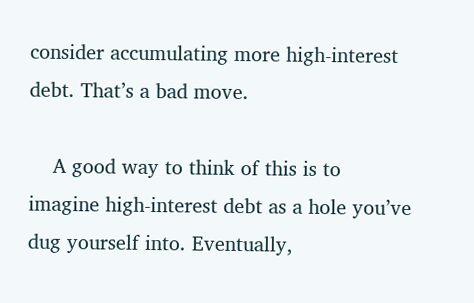consider accumulating more high-interest debt. That’s a bad move.

    A good way to think of this is to imagine high-interest debt as a hole you’ve dug yourself into. Eventually,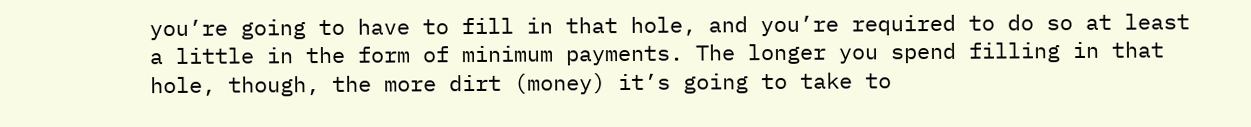you’re going to have to fill in that hole, and you’re required to do so at least a little in the form of minimum payments. The longer you spend filling in that hole, though, the more dirt (money) it’s going to take to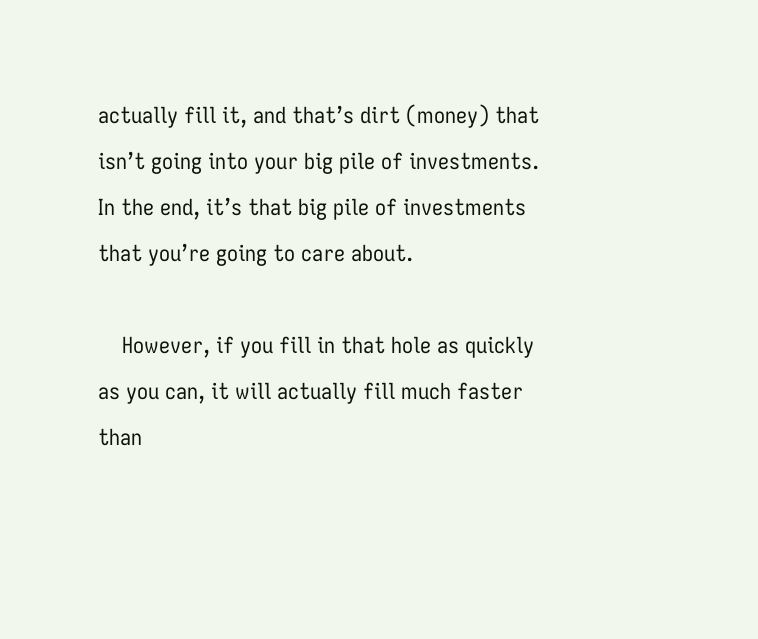actually fill it, and that’s dirt (money) that isn’t going into your big pile of investments. In the end, it’s that big pile of investments that you’re going to care about.

    However, if you fill in that hole as quickly as you can, it will actually fill much faster than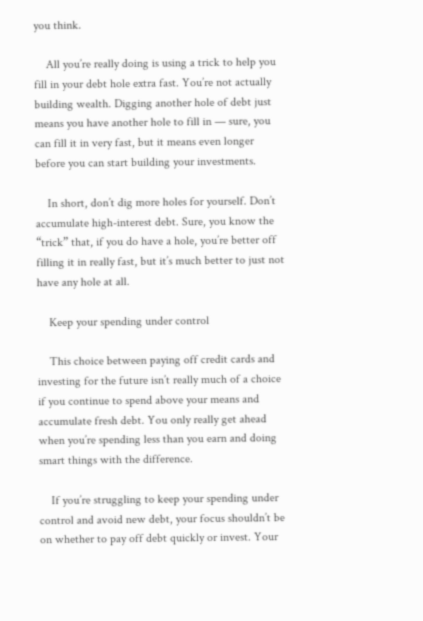you think.

    All you’re really doing is using a trick to help you fill in your debt hole extra fast. You’re not actually building wealth. Digging another hole of debt just means you have another hole to fill in — sure, you can fill it in very fast, but it means even longer before you can start building your investments.

    In short, don’t dig more holes for yourself. Don’t accumulate high-interest debt. Sure, you know the “trick” that, if you do have a hole, you’re better off filling it in really fast, but it’s much better to just not have any hole at all.

    Keep your spending under control

    This choice between paying off credit cards and investing for the future isn’t really much of a choice if you continue to spend above your means and accumulate fresh debt. You only really get ahead when you’re spending less than you earn and doing smart things with the difference.

    If you’re struggling to keep your spending under control and avoid new debt, your focus shouldn’t be on whether to pay off debt quickly or invest. Your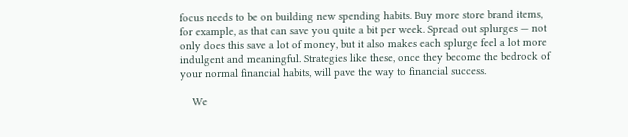focus needs to be on building new spending habits. Buy more store brand items, for example, as that can save you quite a bit per week. Spread out splurges — not only does this save a lot of money, but it also makes each splurge feel a lot more indulgent and meaningful. Strategies like these, once they become the bedrock of your normal financial habits, will pave the way to financial success.

    We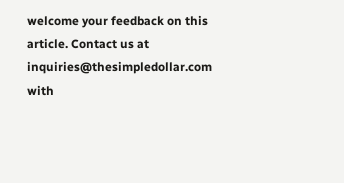welcome your feedback on this article. Contact us at inquiries@thesimpledollar.com with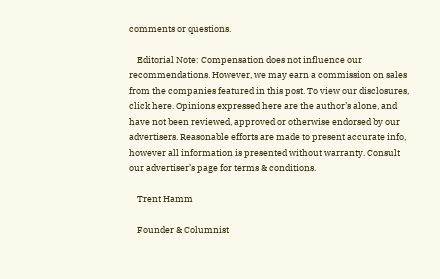comments or questions.

    Editorial Note: Compensation does not influence our recommendations. However, we may earn a commission on sales from the companies featured in this post. To view our disclosures, click here. Opinions expressed here are the author’s alone, and have not been reviewed, approved or otherwise endorsed by our advertisers. Reasonable efforts are made to present accurate info, however all information is presented without warranty. Consult our advertiser’s page for terms & conditions.

    Trent Hamm

    Founder & Columnist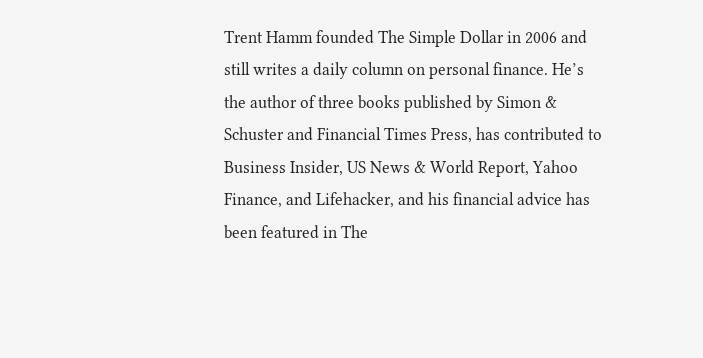Trent Hamm founded The Simple Dollar in 2006 and still writes a daily column on personal finance. He’s the author of three books published by Simon & Schuster and Financial Times Press, has contributed to Business Insider, US News & World Report, Yahoo Finance, and Lifehacker, and his financial advice has been featured in The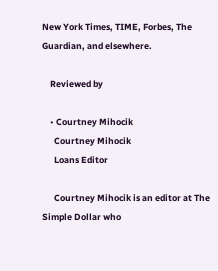New York Times, TIME, Forbes, The Guardian, and elsewhere.

    Reviewed by

    • Courtney Mihocik
      Courtney Mihocik
      Loans Editor

      Courtney Mihocik is an editor at The Simple Dollar who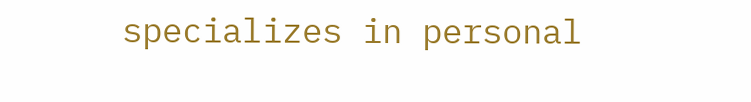specializes in personal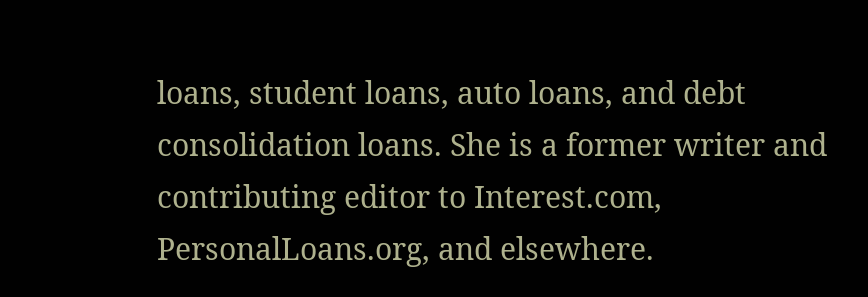loans, student loans, auto loans, and debt consolidation loans. She is a former writer and contributing editor to Interest.com, PersonalLoans.org, and elsewhere.